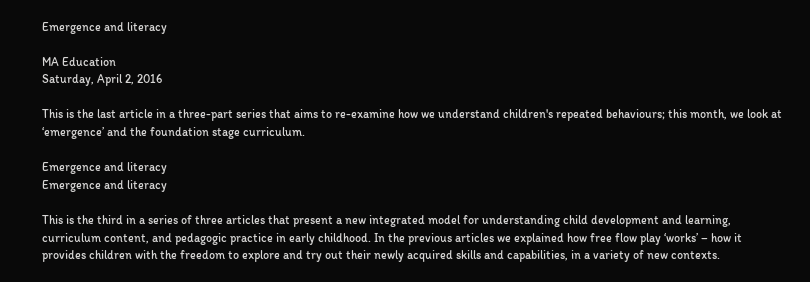Emergence and literacy

MA Education
Saturday, April 2, 2016

This is the last article in a three-part series that aims to re-examine how we understand children's repeated behaviours; this month, we look at ‘emergence’ and the foundation stage curriculum.

Emergence and literacy
Emergence and literacy

This is the third in a series of three articles that present a new integrated model for understanding child development and learning, curriculum content, and pedagogic practice in early childhood. In the previous articles we explained how free flow play ‘works’ – how it provides children with the freedom to explore and try out their newly acquired skills and capabilities, in a variety of new contexts.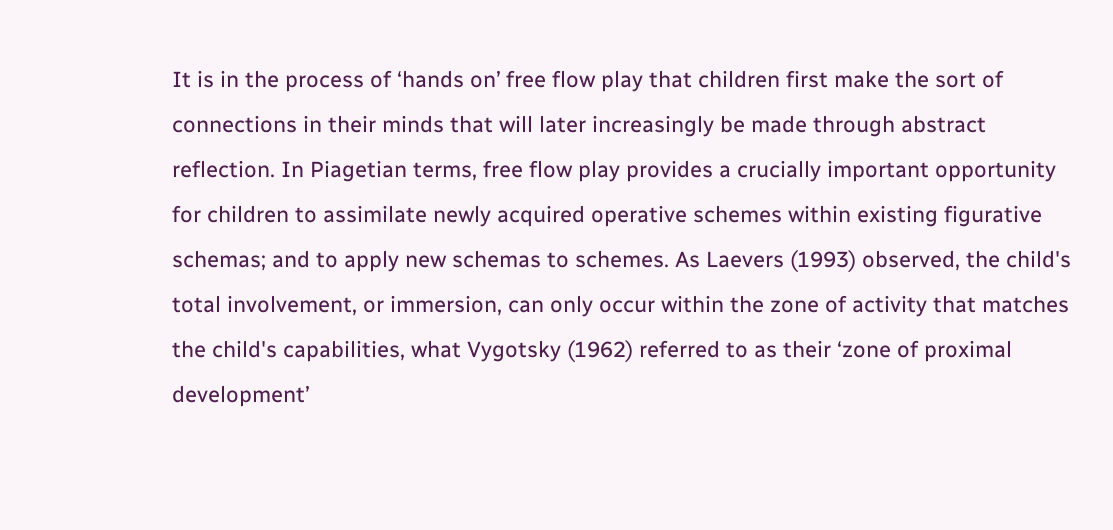It is in the process of ‘hands on’ free flow play that children first make the sort of connections in their minds that will later increasingly be made through abstract reflection. In Piagetian terms, free flow play provides a crucially important opportunity for children to assimilate newly acquired operative schemes within existing figurative schemas; and to apply new schemas to schemes. As Laevers (1993) observed, the child's total involvement, or immersion, can only occur within the zone of activity that matches the child's capabilities, what Vygotsky (1962) referred to as their ‘zone of proximal development’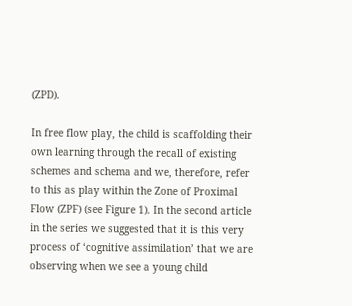(ZPD).

In free flow play, the child is scaffolding their own learning through the recall of existing schemes and schema and we, therefore, refer to this as play within the Zone of Proximal Flow (ZPF) (see Figure 1). In the second article in the series we suggested that it is this very process of ‘cognitive assimilation’ that we are observing when we see a young child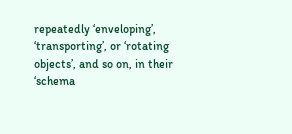repeatedly ‘enveloping’, ‘transporting’, or ‘rotating objects’, and so on, in their ‘schema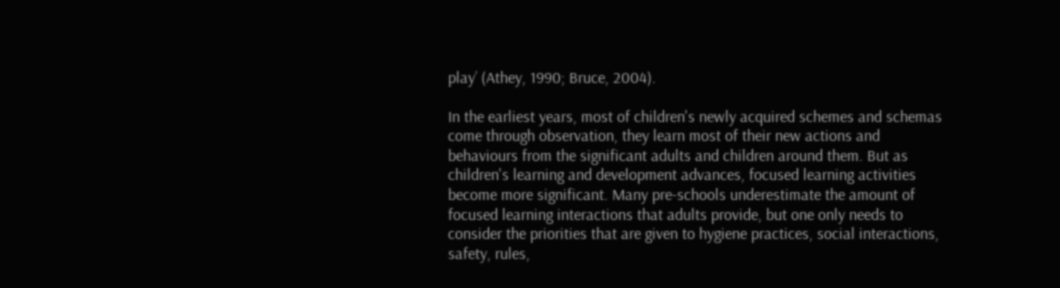play’ (Athey, 1990; Bruce, 2004).

In the earliest years, most of children's newly acquired schemes and schemas come through observation, they learn most of their new actions and behaviours from the significant adults and children around them. But as children's learning and development advances, focused learning activities become more significant. Many pre-schools underestimate the amount of focused learning interactions that adults provide, but one only needs to consider the priorities that are given to hygiene practices, social interactions, safety, rules,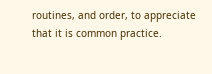routines, and order, to appreciate that it is common practice.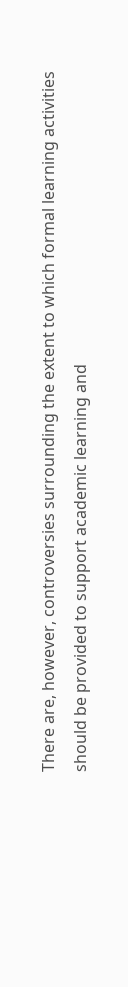There are, however, controversies surrounding the extent to which formal learning activities should be provided to support academic learning and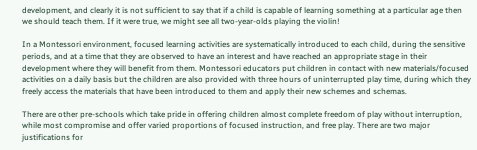development, and clearly it is not sufficient to say that if a child is capable of learning something at a particular age then we should teach them. If it were true, we might see all two-year-olds playing the violin!

In a Montessori environment, focused learning activities are systematically introduced to each child, during the sensitive periods, and at a time that they are observed to have an interest and have reached an appropriate stage in their development where they will benefit from them. Montessori educators put children in contact with new materials/focused activities on a daily basis but the children are also provided with three hours of uninterrupted play time, during which they freely access the materials that have been introduced to them and apply their new schemes and schemas.

There are other pre-schools which take pride in offering children almost complete freedom of play without interruption, while most compromise and offer varied proportions of focused instruction, and free play. There are two major justifications for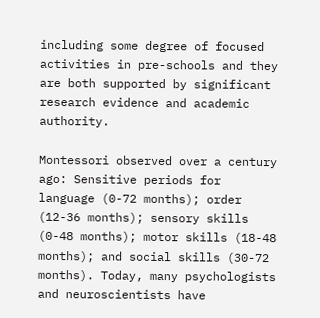including some degree of focused activities in pre-schools and they are both supported by significant research evidence and academic authority.

Montessori observed over a century ago: Sensitive periods for language (0-72 months); order (12-36 months); sensory skills (0-48 months); motor skills (18-48 months); and social skills (30-72 months). Today, many psychologists and neuroscientists have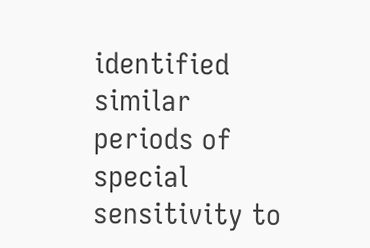identified similar periods of special sensitivity to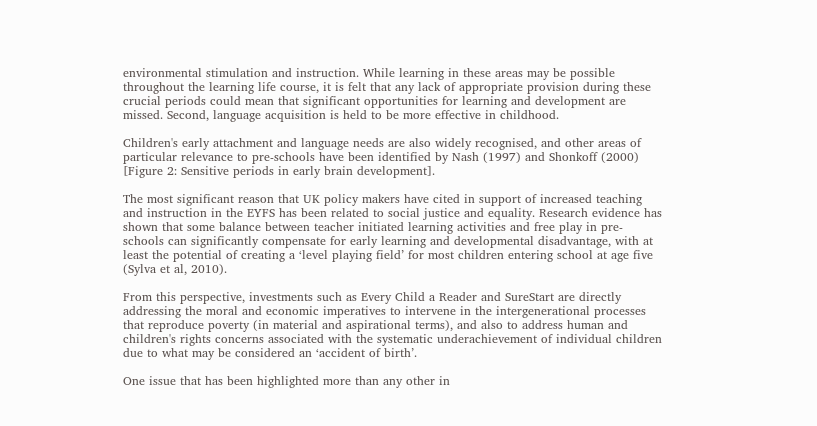environmental stimulation and instruction. While learning in these areas may be possible throughout the learning life course, it is felt that any lack of appropriate provision during these crucial periods could mean that significant opportunities for learning and development are missed. Second, language acquisition is held to be more effective in childhood.

Children's early attachment and language needs are also widely recognised, and other areas of particular relevance to pre-schools have been identified by Nash (1997) and Shonkoff (2000) [Figure 2: Sensitive periods in early brain development].

The most significant reason that UK policy makers have cited in support of increased teaching and instruction in the EYFS has been related to social justice and equality. Research evidence has shown that some balance between teacher initiated learning activities and free play in pre-schools can significantly compensate for early learning and developmental disadvantage, with at least the potential of creating a ‘level playing field’ for most children entering school at age five (Sylva et al, 2010).

From this perspective, investments such as Every Child a Reader and SureStart are directly addressing the moral and economic imperatives to intervene in the intergenerational processes that reproduce poverty (in material and aspirational terms), and also to address human and children's rights concerns associated with the systematic underachievement of individual children due to what may be considered an ‘accident of birth’.

One issue that has been highlighted more than any other in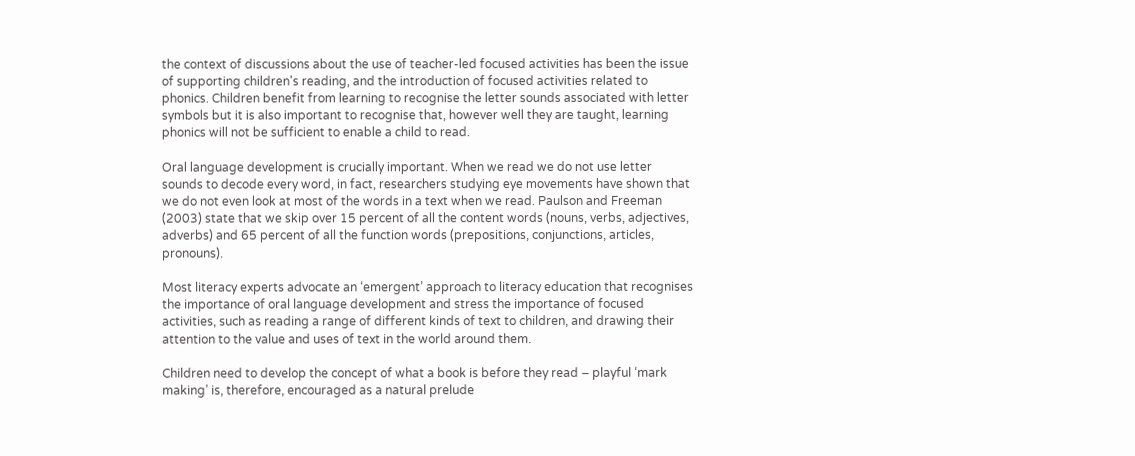the context of discussions about the use of teacher-led focused activities has been the issue of supporting children's reading, and the introduction of focused activities related to phonics. Children benefit from learning to recognise the letter sounds associated with letter symbols but it is also important to recognise that, however well they are taught, learning phonics will not be sufficient to enable a child to read.

Oral language development is crucially important. When we read we do not use letter sounds to decode every word, in fact, researchers studying eye movements have shown that we do not even look at most of the words in a text when we read. Paulson and Freeman (2003) state that we skip over 15 percent of all the content words (nouns, verbs, adjectives, adverbs) and 65 percent of all the function words (prepositions, conjunctions, articles, pronouns).

Most literacy experts advocate an ‘emergent’ approach to literacy education that recognises the importance of oral language development and stress the importance of focused activities, such as reading a range of different kinds of text to children, and drawing their attention to the value and uses of text in the world around them.

Children need to develop the concept of what a book is before they read – playful ‘mark making’ is, therefore, encouraged as a natural prelude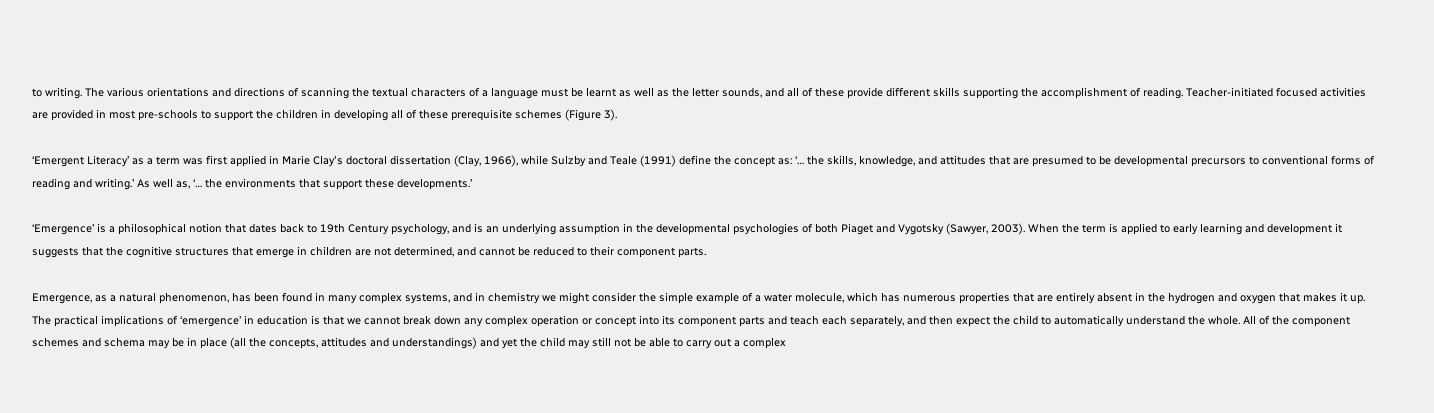to writing. The various orientations and directions of scanning the textual characters of a language must be learnt as well as the letter sounds, and all of these provide different skills supporting the accomplishment of reading. Teacher-initiated focused activities are provided in most pre-schools to support the children in developing all of these prerequisite schemes (Figure 3).

‘Emergent Literacy’ as a term was first applied in Marie Clay's doctoral dissertation (Clay, 1966), while Sulzby and Teale (1991) define the concept as: ‘… the skills, knowledge, and attitudes that are presumed to be developmental precursors to conventional forms of reading and writing.’ As well as, ‘… the environments that support these developments.’

‘Emergence’ is a philosophical notion that dates back to 19th Century psychology, and is an underlying assumption in the developmental psychologies of both Piaget and Vygotsky (Sawyer, 2003). When the term is applied to early learning and development it suggests that the cognitive structures that emerge in children are not determined, and cannot be reduced to their component parts.

Emergence, as a natural phenomenon, has been found in many complex systems, and in chemistry we might consider the simple example of a water molecule, which has numerous properties that are entirely absent in the hydrogen and oxygen that makes it up. The practical implications of ‘emergence’ in education is that we cannot break down any complex operation or concept into its component parts and teach each separately, and then expect the child to automatically understand the whole. All of the component schemes and schema may be in place (all the concepts, attitudes and understandings) and yet the child may still not be able to carry out a complex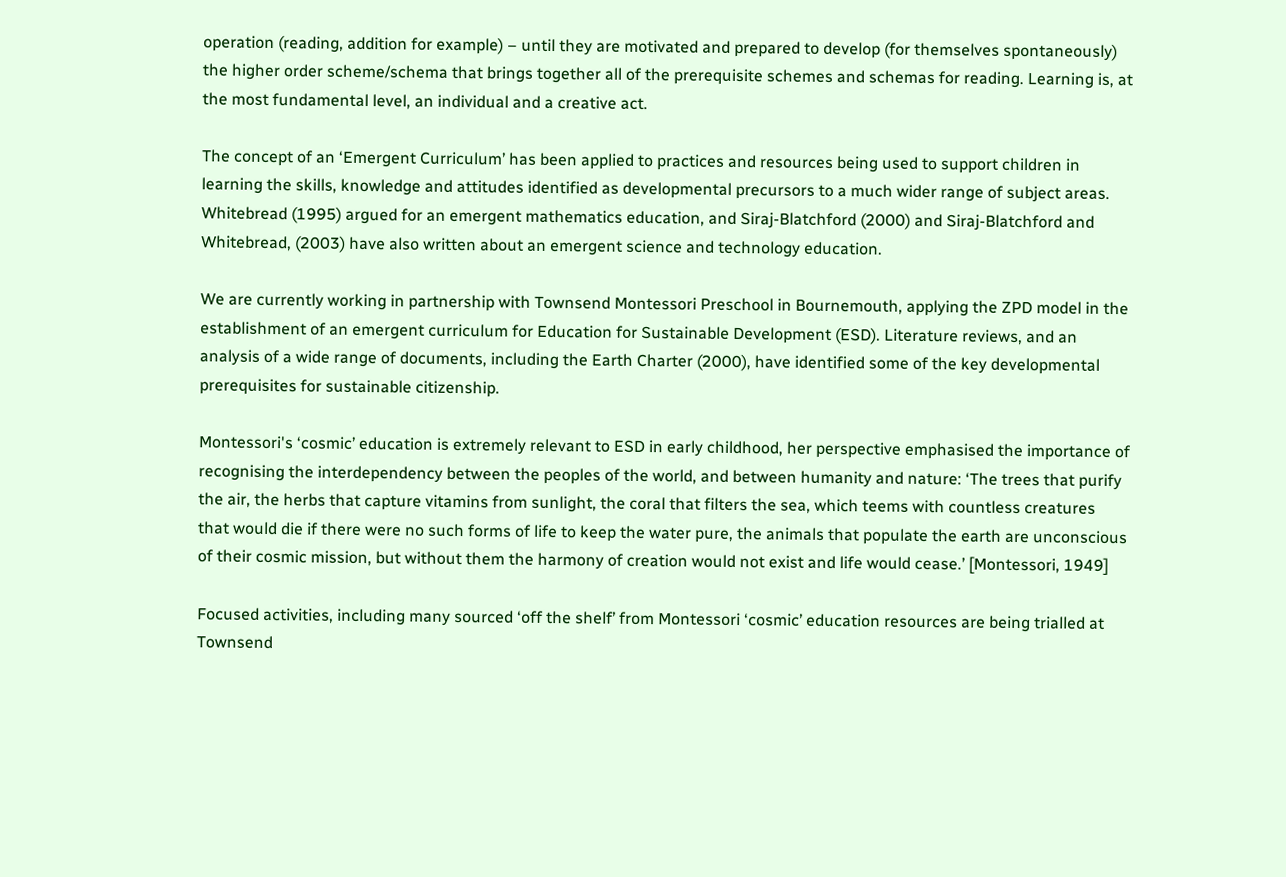operation (reading, addition for example) – until they are motivated and prepared to develop (for themselves spontaneously) the higher order scheme/schema that brings together all of the prerequisite schemes and schemas for reading. Learning is, at the most fundamental level, an individual and a creative act.

The concept of an ‘Emergent Curriculum’ has been applied to practices and resources being used to support children in learning the skills, knowledge and attitudes identified as developmental precursors to a much wider range of subject areas. Whitebread (1995) argued for an emergent mathematics education, and Siraj-Blatchford (2000) and Siraj-Blatchford and Whitebread, (2003) have also written about an emergent science and technology education.

We are currently working in partnership with Townsend Montessori Preschool in Bournemouth, applying the ZPD model in the establishment of an emergent curriculum for Education for Sustainable Development (ESD). Literature reviews, and an analysis of a wide range of documents, including the Earth Charter (2000), have identified some of the key developmental prerequisites for sustainable citizenship.

Montessori's ‘cosmic’ education is extremely relevant to ESD in early childhood, her perspective emphasised the importance of recognising the interdependency between the peoples of the world, and between humanity and nature: ‘The trees that purify the air, the herbs that capture vitamins from sunlight, the coral that filters the sea, which teems with countless creatures that would die if there were no such forms of life to keep the water pure, the animals that populate the earth are unconscious of their cosmic mission, but without them the harmony of creation would not exist and life would cease.’ [Montessori, 1949]

Focused activities, including many sourced ‘off the shelf’ from Montessori ‘cosmic’ education resources are being trialled at Townsend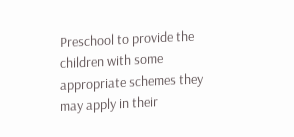Preschool to provide the children with some appropriate schemes they may apply in their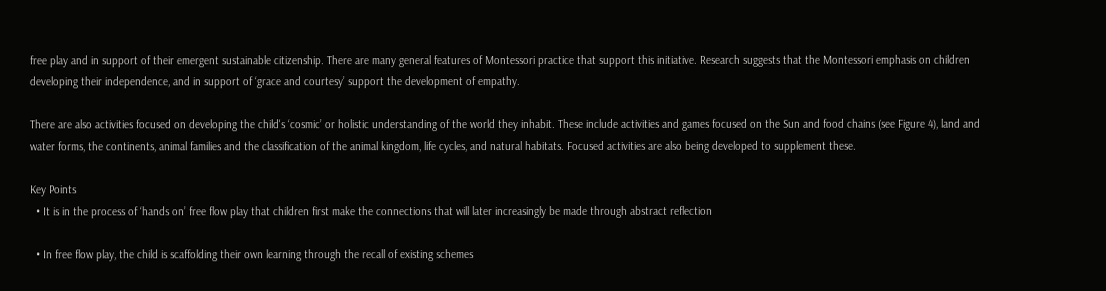free play and in support of their emergent sustainable citizenship. There are many general features of Montessori practice that support this initiative. Research suggests that the Montessori emphasis on children developing their independence, and in support of ‘grace and courtesy’ support the development of empathy.

There are also activities focused on developing the child's ‘cosmic’ or holistic understanding of the world they inhabit. These include activities and games focused on the Sun and food chains (see Figure 4), land and water forms, the continents, animal families and the classification of the animal kingdom, life cycles, and natural habitats. Focused activities are also being developed to supplement these.

Key Points
  • It is in the process of ‘hands on’ free flow play that children first make the connections that will later increasingly be made through abstract reflection

  • In free flow play, the child is scaffolding their own learning through the recall of existing schemes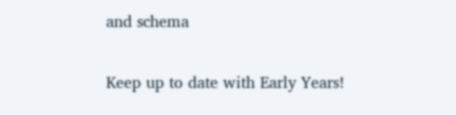and schema

Keep up to date with Early Years!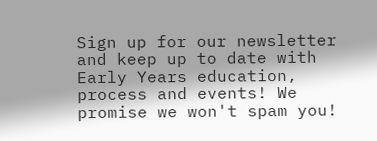Sign up for our newsletter and keep up to date with Early Years education, process and events! We promise we won't spam you!